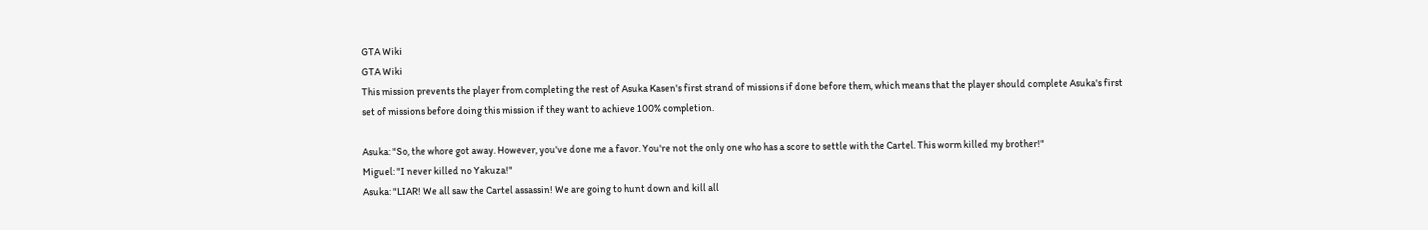GTA Wiki
GTA Wiki
This mission prevents the player from completing the rest of Asuka Kasen's first strand of missions if done before them, which means that the player should complete Asuka's first set of missions before doing this mission if they want to achieve 100% completion.

Asuka: "So, the whore got away. However, you've done me a favor. You're not the only one who has a score to settle with the Cartel. This worm killed my brother!"
Miguel: "I never killed no Yakuza!"
Asuka: "LIAR! We all saw the Cartel assassin! We are going to hunt down and kill all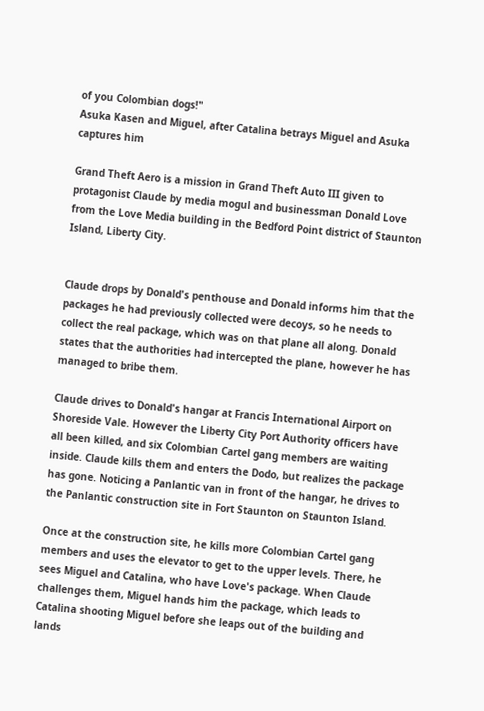of you Colombian dogs!"
Asuka Kasen and Miguel, after Catalina betrays Miguel and Asuka captures him

Grand Theft Aero is a mission in Grand Theft Auto III given to protagonist Claude by media mogul and businessman Donald Love from the Love Media building in the Bedford Point district of Staunton Island, Liberty City.


Claude drops by Donald's penthouse and Donald informs him that the packages he had previously collected were decoys, so he needs to collect the real package, which was on that plane all along. Donald states that the authorities had intercepted the plane, however he has managed to bribe them.

Claude drives to Donald's hangar at Francis International Airport on Shoreside Vale. However the Liberty City Port Authority officers have all been killed, and six Colombian Cartel gang members are waiting inside. Claude kills them and enters the Dodo, but realizes the package has gone. Noticing a Panlantic van in front of the hangar, he drives to the Panlantic construction site in Fort Staunton on Staunton Island.

Once at the construction site, he kills more Colombian Cartel gang members and uses the elevator to get to the upper levels. There, he sees Miguel and Catalina, who have Love's package. When Claude challenges them, Miguel hands him the package, which leads to Catalina shooting Miguel before she leaps out of the building and lands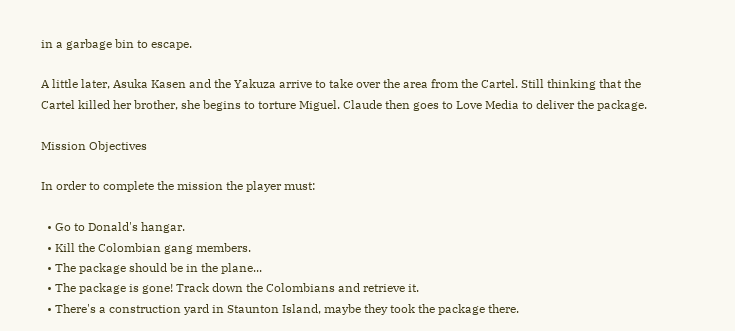in a garbage bin to escape.

A little later, Asuka Kasen and the Yakuza arrive to take over the area from the Cartel. Still thinking that the Cartel killed her brother, she begins to torture Miguel. Claude then goes to Love Media to deliver the package.

Mission Objectives

In order to complete the mission the player must:

  • Go to Donald's hangar.
  • Kill the Colombian gang members.
  • The package should be in the plane...
  • The package is gone! Track down the Colombians and retrieve it.
  • There's a construction yard in Staunton Island, maybe they took the package there.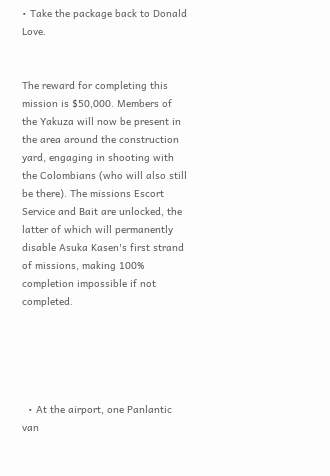• Take the package back to Donald Love.


The reward for completing this mission is $50,000. Members of the Yakuza will now be present in the area around the construction yard, engaging in shooting with the Colombians (who will also still be there). The missions Escort Service and Bait are unlocked, the latter of which will permanently disable Asuka Kasen's first strand of missions, making 100% completion impossible if not completed.





  • At the airport, one Panlantic van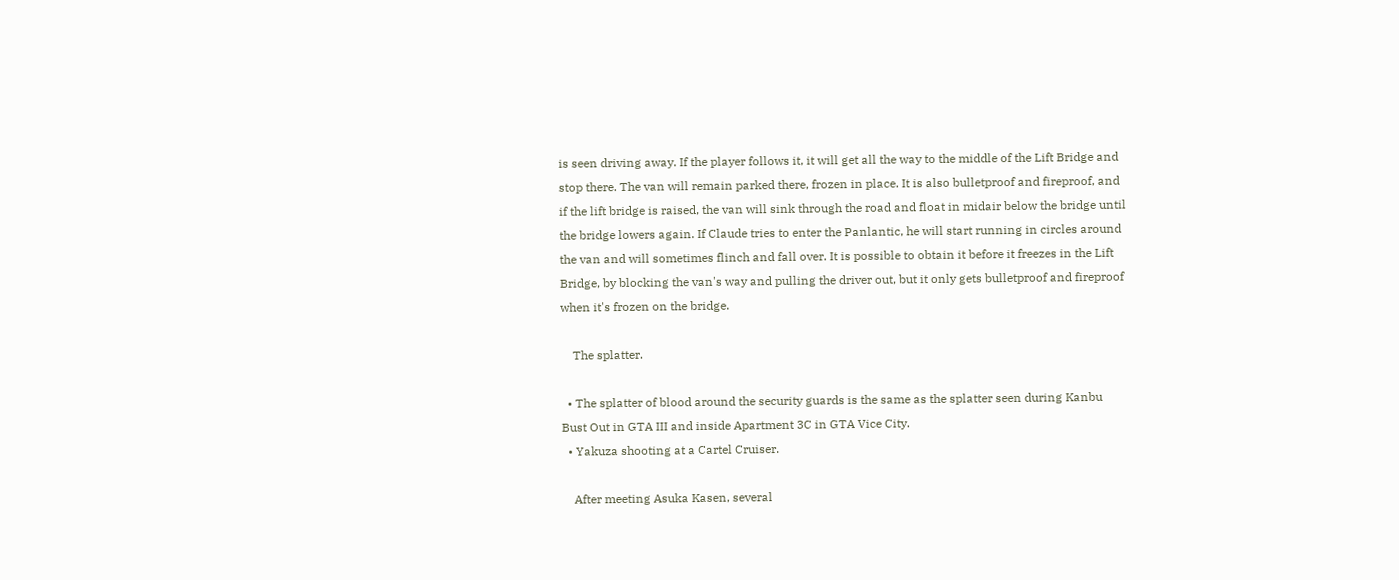is seen driving away. If the player follows it, it will get all the way to the middle of the Lift Bridge and stop there. The van will remain parked there, frozen in place. It is also bulletproof and fireproof, and if the lift bridge is raised, the van will sink through the road and float in midair below the bridge until the bridge lowers again. If Claude tries to enter the Panlantic, he will start running in circles around the van and will sometimes flinch and fall over. It is possible to obtain it before it freezes in the Lift Bridge, by blocking the van's way and pulling the driver out, but it only gets bulletproof and fireproof when it's frozen on the bridge.

    The splatter.

  • The splatter of blood around the security guards is the same as the splatter seen during Kanbu Bust Out in GTA III and inside Apartment 3C in GTA Vice City.
  • Yakuza shooting at a Cartel Cruiser.

    After meeting Asuka Kasen, several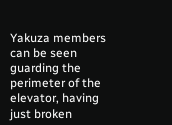Yakuza members can be seen guarding the perimeter of the elevator, having just broken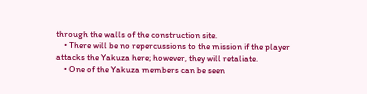through the walls of the construction site.
    • There will be no repercussions to the mission if the player attacks the Yakuza here; however, they will retaliate.
    • One of the Yakuza members can be seen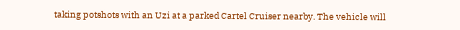taking potshots with an Uzi at a parked Cartel Cruiser nearby. The vehicle will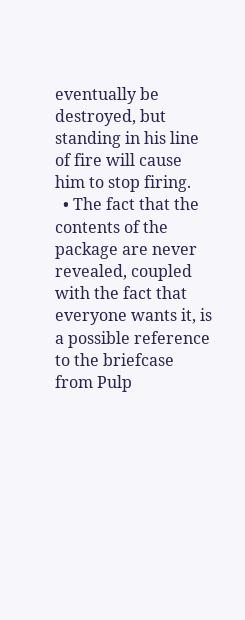eventually be destroyed, but standing in his line of fire will cause him to stop firing.
  • The fact that the contents of the package are never revealed, coupled with the fact that everyone wants it, is a possible reference to the briefcase from Pulp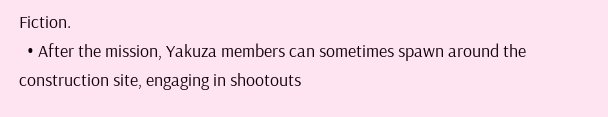Fiction.
  • After the mission, Yakuza members can sometimes spawn around the construction site, engaging in shootouts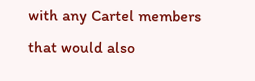with any Cartel members that would also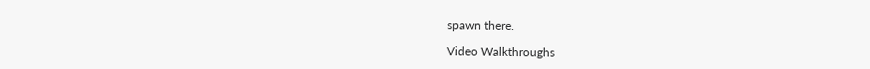spawn there.

Video Walkthroughs